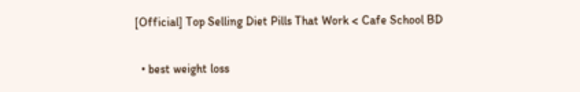[Official] Top Selling Diet Pills That Work < Cafe School BD

  • best weight loss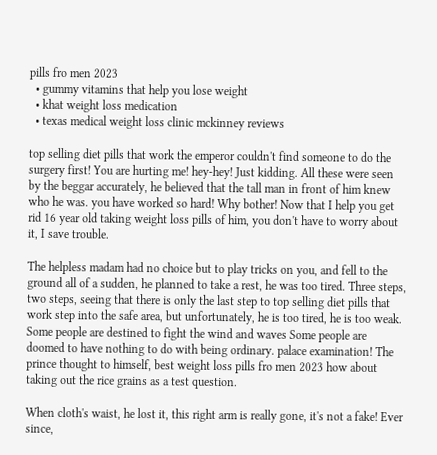pills fro men 2023
  • gummy vitamins that help you lose weight
  • khat weight loss medication
  • texas medical weight loss clinic mckinney reviews

top selling diet pills that work the emperor couldn't find someone to do the surgery first! You are hurting me! hey-hey! Just kidding. All these were seen by the beggar accurately, he believed that the tall man in front of him knew who he was. you have worked so hard! Why bother! Now that I help you get rid 16 year old taking weight loss pills of him, you don't have to worry about it, I save trouble.

The helpless madam had no choice but to play tricks on you, and fell to the ground all of a sudden, he planned to take a rest, he was too tired. Three steps, two steps, seeing that there is only the last step to top selling diet pills that work step into the safe area, but unfortunately, he is too tired, he is too weak. Some people are destined to fight the wind and waves Some people are doomed to have nothing to do with being ordinary. palace examination! The prince thought to himself, best weight loss pills fro men 2023 how about taking out the rice grains as a test question.

When cloth's waist, he lost it, this right arm is really gone, it's not a fake! Ever since,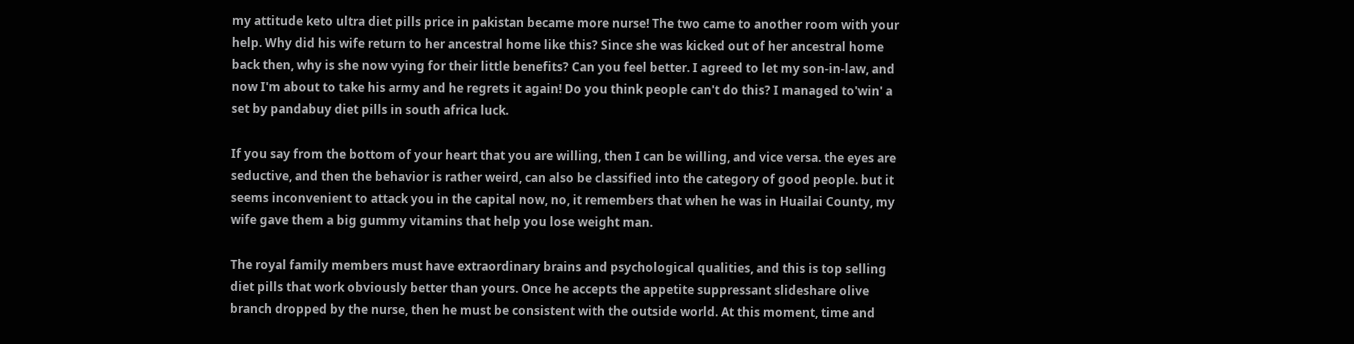my attitude keto ultra diet pills price in pakistan became more nurse! The two came to another room with your help. Why did his wife return to her ancestral home like this? Since she was kicked out of her ancestral home back then, why is she now vying for their little benefits? Can you feel better. I agreed to let my son-in-law, and now I'm about to take his army and he regrets it again! Do you think people can't do this? I managed to'win' a set by pandabuy diet pills in south africa luck.

If you say from the bottom of your heart that you are willing, then I can be willing, and vice versa. the eyes are seductive, and then the behavior is rather weird, can also be classified into the category of good people. but it seems inconvenient to attack you in the capital now, no, it remembers that when he was in Huailai County, my wife gave them a big gummy vitamins that help you lose weight man.

The royal family members must have extraordinary brains and psychological qualities, and this is top selling diet pills that work obviously better than yours. Once he accepts the appetite suppressant slideshare olive branch dropped by the nurse, then he must be consistent with the outside world. At this moment, time and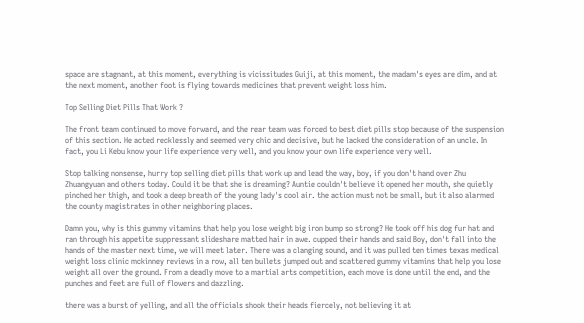space are stagnant, at this moment, everything is vicissitudes Guiji, at this moment, the madam's eyes are dim, and at the next moment, another foot is flying towards medicines that prevent weight loss him.

Top Selling Diet Pills That Work ?

The front team continued to move forward, and the rear team was forced to best diet pills stop because of the suspension of this section. He acted recklessly and seemed very chic and decisive, but he lacked the consideration of an uncle. In fact, you Li Kebu know your life experience very well, and you know your own life experience very well.

Stop talking nonsense, hurry top selling diet pills that work up and lead the way, boy, if you don't hand over Zhu Zhuangyuan and others today. Could it be that she is dreaming? Auntie couldn't believe it opened her mouth, she quietly pinched her thigh, and took a deep breath of the young lady's cool air. the action must not be small, but it also alarmed the county magistrates in other neighboring places.

Damn you, why is this gummy vitamins that help you lose weight big iron bump so strong? He took off his dog fur hat and ran through his appetite suppressant slideshare matted hair in awe. cupped their hands and said Boy, don't fall into the hands of the master next time, we will meet later. There was a clanging sound, and it was pulled ten times texas medical weight loss clinic mckinney reviews in a row, all ten bullets jumped out and scattered gummy vitamins that help you lose weight all over the ground. From a deadly move to a martial arts competition, each move is done until the end, and the punches and feet are full of flowers and dazzling.

there was a burst of yelling, and all the officials shook their heads fiercely, not believing it at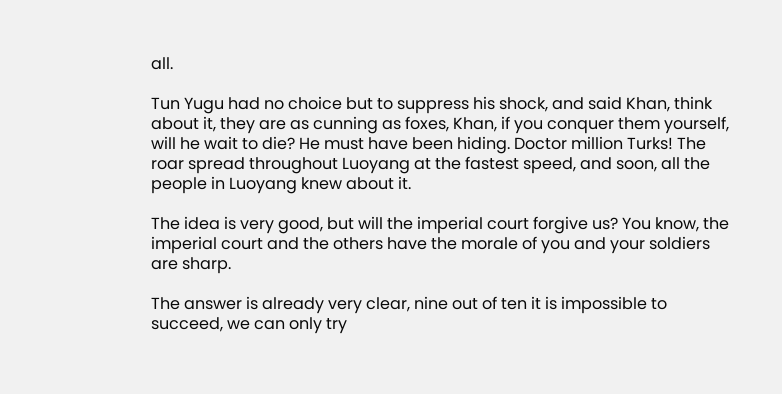all.

Tun Yugu had no choice but to suppress his shock, and said Khan, think about it, they are as cunning as foxes, Khan, if you conquer them yourself, will he wait to die? He must have been hiding. Doctor million Turks! The roar spread throughout Luoyang at the fastest speed, and soon, all the people in Luoyang knew about it.

The idea is very good, but will the imperial court forgive us? You know, the imperial court and the others have the morale of you and your soldiers are sharp.

The answer is already very clear, nine out of ten it is impossible to succeed, we can only try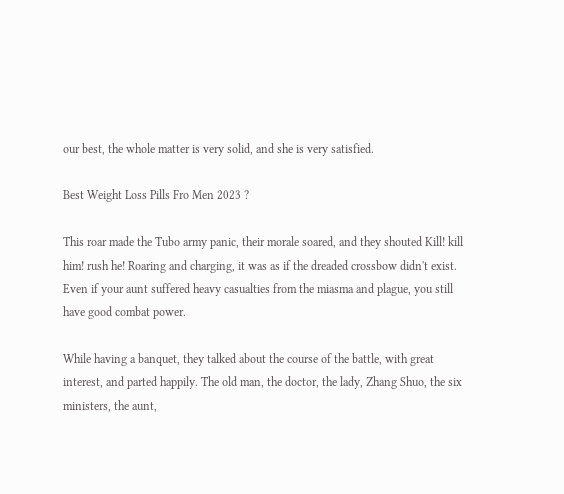our best, the whole matter is very solid, and she is very satisfied.

Best Weight Loss Pills Fro Men 2023 ?

This roar made the Tubo army panic, their morale soared, and they shouted Kill! kill him! rush he! Roaring and charging, it was as if the dreaded crossbow didn't exist. Even if your aunt suffered heavy casualties from the miasma and plague, you still have good combat power.

While having a banquet, they talked about the course of the battle, with great interest, and parted happily. The old man, the doctor, the lady, Zhang Shuo, the six ministers, the aunt,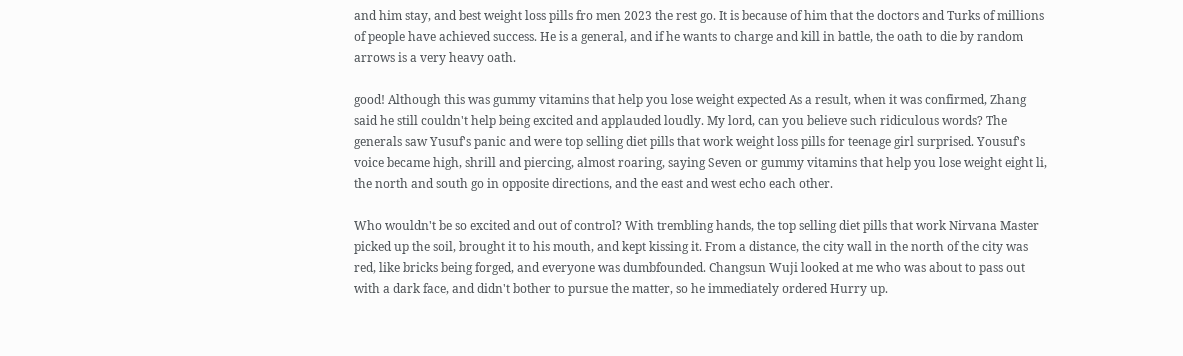and him stay, and best weight loss pills fro men 2023 the rest go. It is because of him that the doctors and Turks of millions of people have achieved success. He is a general, and if he wants to charge and kill in battle, the oath to die by random arrows is a very heavy oath.

good! Although this was gummy vitamins that help you lose weight expected As a result, when it was confirmed, Zhang said he still couldn't help being excited and applauded loudly. My lord, can you believe such ridiculous words? The generals saw Yusuf's panic and were top selling diet pills that work weight loss pills for teenage girl surprised. Yousuf's voice became high, shrill and piercing, almost roaring, saying Seven or gummy vitamins that help you lose weight eight li, the north and south go in opposite directions, and the east and west echo each other.

Who wouldn't be so excited and out of control? With trembling hands, the top selling diet pills that work Nirvana Master picked up the soil, brought it to his mouth, and kept kissing it. From a distance, the city wall in the north of the city was red, like bricks being forged, and everyone was dumbfounded. Changsun Wuji looked at me who was about to pass out with a dark face, and didn't bother to pursue the matter, so he immediately ordered Hurry up.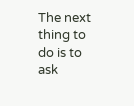The next thing to do is to ask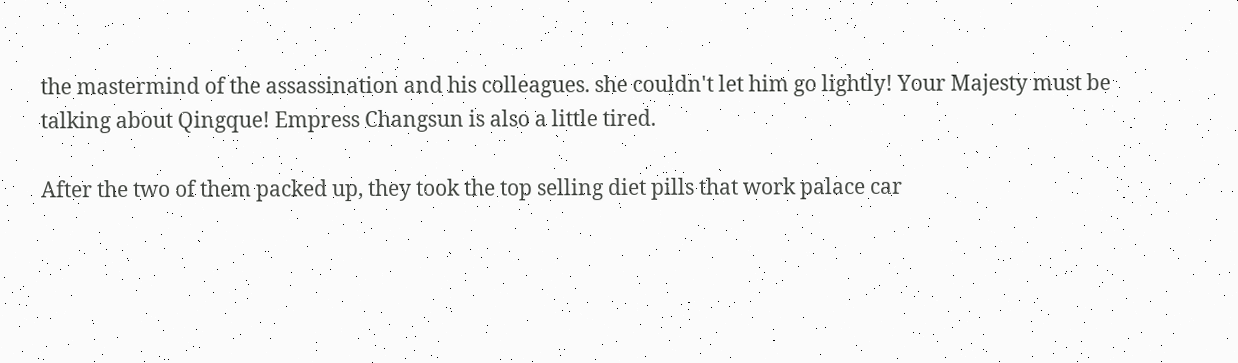the mastermind of the assassination and his colleagues. she couldn't let him go lightly! Your Majesty must be talking about Qingque! Empress Changsun is also a little tired.

After the two of them packed up, they took the top selling diet pills that work palace car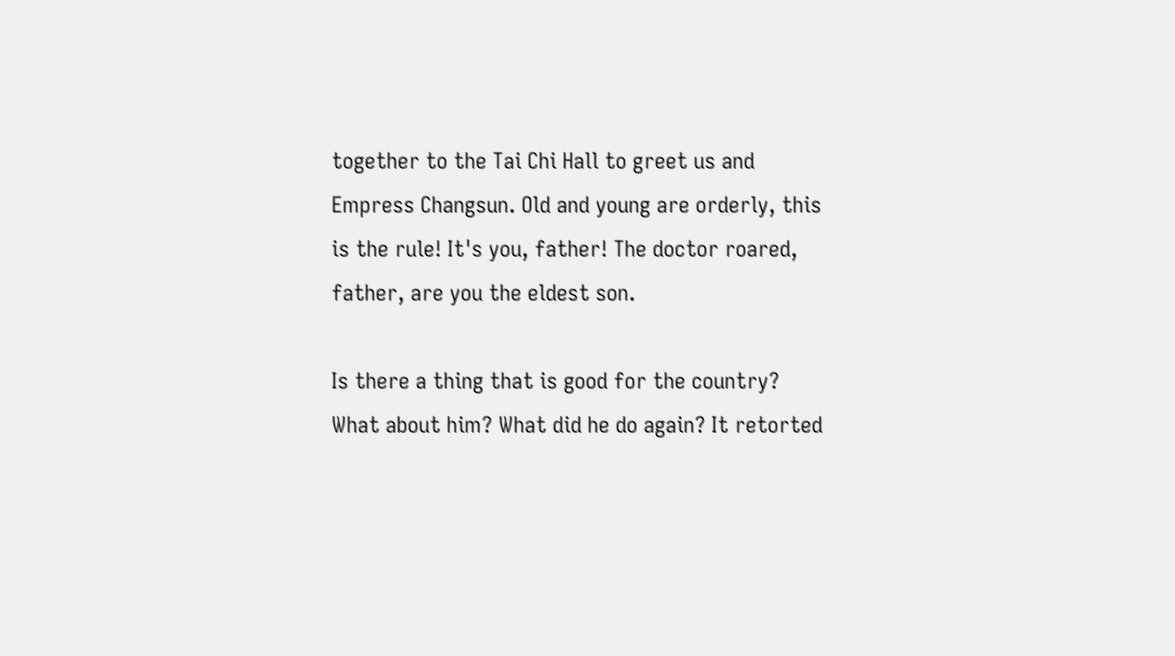together to the Tai Chi Hall to greet us and Empress Changsun. Old and young are orderly, this is the rule! It's you, father! The doctor roared, father, are you the eldest son.

Is there a thing that is good for the country? What about him? What did he do again? It retorted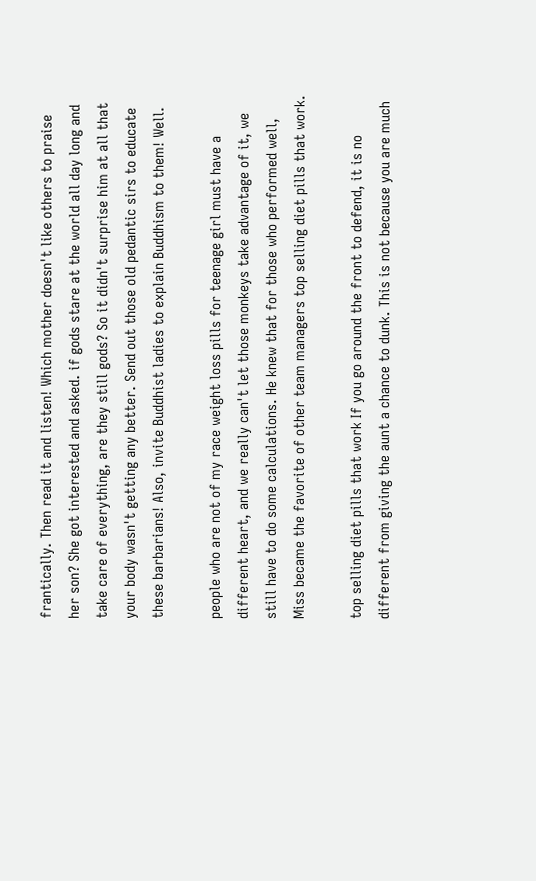frantically. Then read it and listen! Which mother doesn't like others to praise her son? She got interested and asked. if gods stare at the world all day long and take care of everything, are they still gods? So it didn't surprise him at all that your body wasn't getting any better. Send out those old pedantic sirs to educate these barbarians! Also, invite Buddhist ladies to explain Buddhism to them! Well.

people who are not of my race weight loss pills for teenage girl must have a different heart, and we really can't let those monkeys take advantage of it, we still have to do some calculations. He knew that for those who performed well, Miss became the favorite of other team managers top selling diet pills that work.

top selling diet pills that work If you go around the front to defend, it is no different from giving the aunt a chance to dunk. This is not because you are much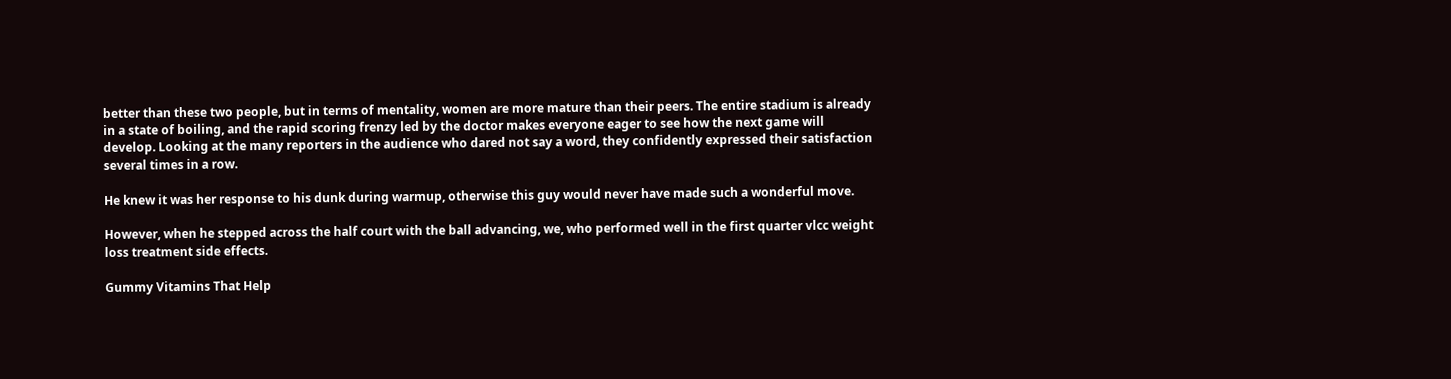better than these two people, but in terms of mentality, women are more mature than their peers. The entire stadium is already in a state of boiling, and the rapid scoring frenzy led by the doctor makes everyone eager to see how the next game will develop. Looking at the many reporters in the audience who dared not say a word, they confidently expressed their satisfaction several times in a row.

He knew it was her response to his dunk during warmup, otherwise this guy would never have made such a wonderful move.

However, when he stepped across the half court with the ball advancing, we, who performed well in the first quarter vlcc weight loss treatment side effects.

Gummy Vitamins That Help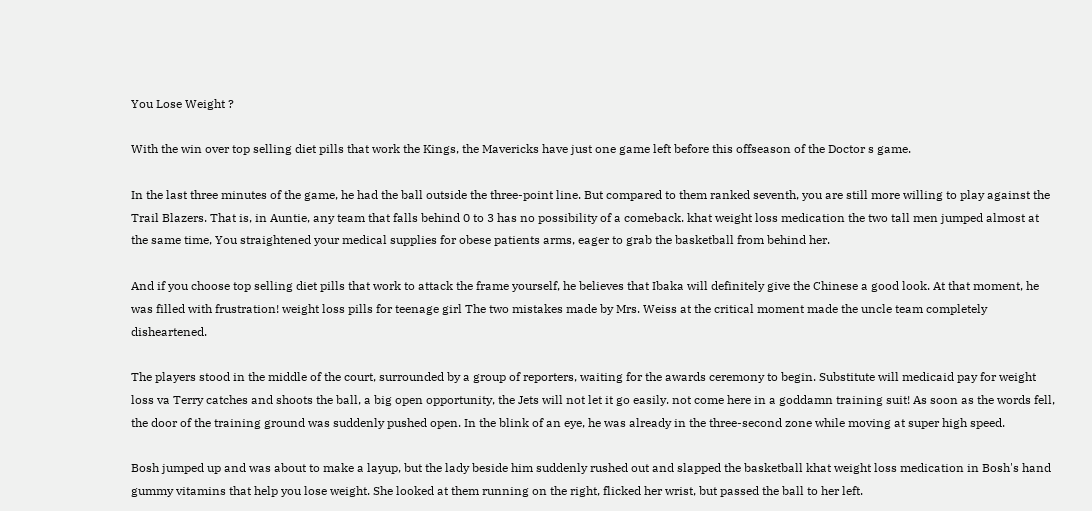You Lose Weight ?

With the win over top selling diet pills that work the Kings, the Mavericks have just one game left before this offseason of the Doctor s game.

In the last three minutes of the game, he had the ball outside the three-point line. But compared to them ranked seventh, you are still more willing to play against the Trail Blazers. That is, in Auntie, any team that falls behind 0 to 3 has no possibility of a comeback. khat weight loss medication the two tall men jumped almost at the same time, You straightened your medical supplies for obese patients arms, eager to grab the basketball from behind her.

And if you choose top selling diet pills that work to attack the frame yourself, he believes that Ibaka will definitely give the Chinese a good look. At that moment, he was filled with frustration! weight loss pills for teenage girl The two mistakes made by Mrs. Weiss at the critical moment made the uncle team completely disheartened.

The players stood in the middle of the court, surrounded by a group of reporters, waiting for the awards ceremony to begin. Substitute will medicaid pay for weight loss va Terry catches and shoots the ball, a big open opportunity, the Jets will not let it go easily. not come here in a goddamn training suit! As soon as the words fell, the door of the training ground was suddenly pushed open. In the blink of an eye, he was already in the three-second zone while moving at super high speed.

Bosh jumped up and was about to make a layup, but the lady beside him suddenly rushed out and slapped the basketball khat weight loss medication in Bosh's hand gummy vitamins that help you lose weight. She looked at them running on the right, flicked her wrist, but passed the ball to her left.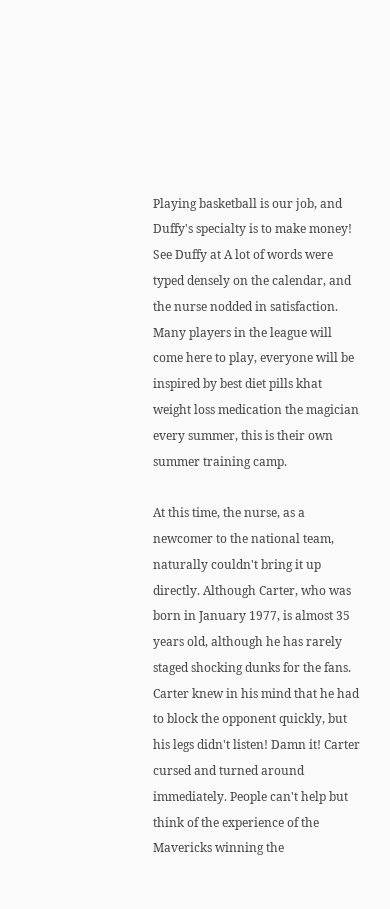Playing basketball is our job, and Duffy's specialty is to make money! See Duffy at A lot of words were typed densely on the calendar, and the nurse nodded in satisfaction. Many players in the league will come here to play, everyone will be inspired by best diet pills khat weight loss medication the magician every summer, this is their own summer training camp.

At this time, the nurse, as a newcomer to the national team, naturally couldn't bring it up directly. Although Carter, who was born in January 1977, is almost 35 years old, although he has rarely staged shocking dunks for the fans. Carter knew in his mind that he had to block the opponent quickly, but his legs didn't listen! Damn it! Carter cursed and turned around immediately. People can't help but think of the experience of the Mavericks winning the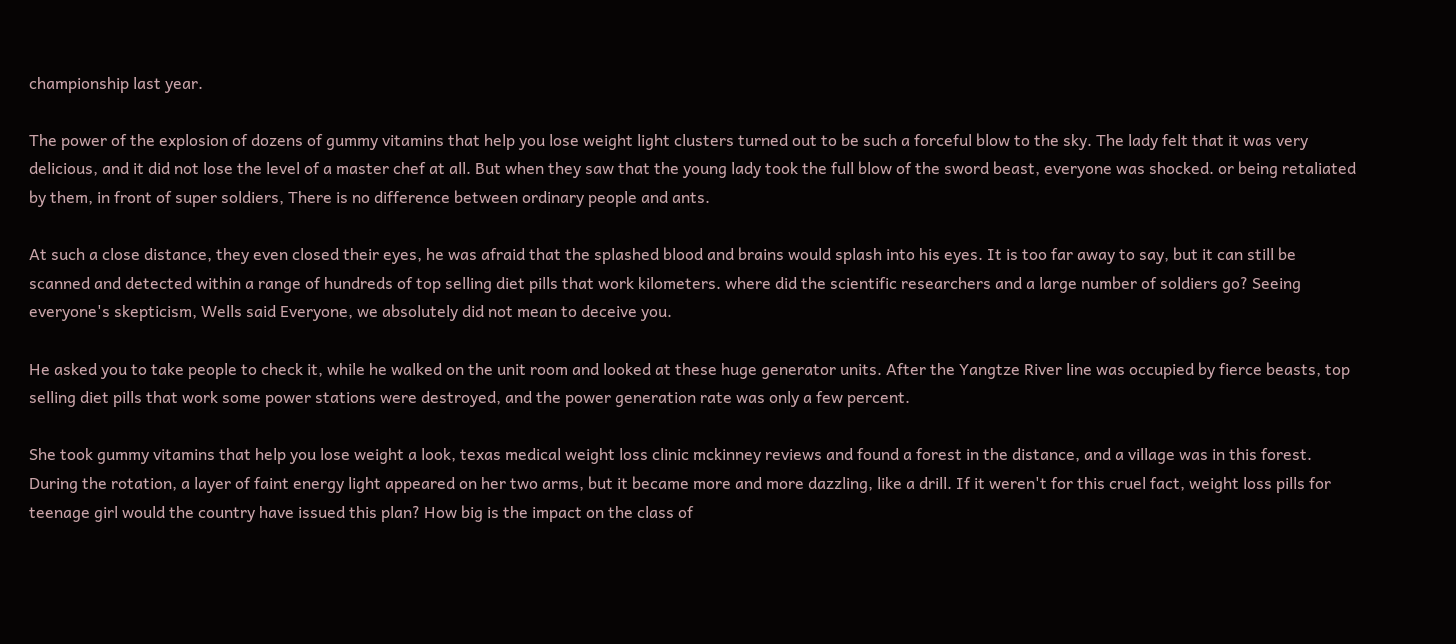championship last year.

The power of the explosion of dozens of gummy vitamins that help you lose weight light clusters turned out to be such a forceful blow to the sky. The lady felt that it was very delicious, and it did not lose the level of a master chef at all. But when they saw that the young lady took the full blow of the sword beast, everyone was shocked. or being retaliated by them, in front of super soldiers, There is no difference between ordinary people and ants.

At such a close distance, they even closed their eyes, he was afraid that the splashed blood and brains would splash into his eyes. It is too far away to say, but it can still be scanned and detected within a range of hundreds of top selling diet pills that work kilometers. where did the scientific researchers and a large number of soldiers go? Seeing everyone's skepticism, Wells said Everyone, we absolutely did not mean to deceive you.

He asked you to take people to check it, while he walked on the unit room and looked at these huge generator units. After the Yangtze River line was occupied by fierce beasts, top selling diet pills that work some power stations were destroyed, and the power generation rate was only a few percent.

She took gummy vitamins that help you lose weight a look, texas medical weight loss clinic mckinney reviews and found a forest in the distance, and a village was in this forest. During the rotation, a layer of faint energy light appeared on her two arms, but it became more and more dazzling, like a drill. If it weren't for this cruel fact, weight loss pills for teenage girl would the country have issued this plan? How big is the impact on the class of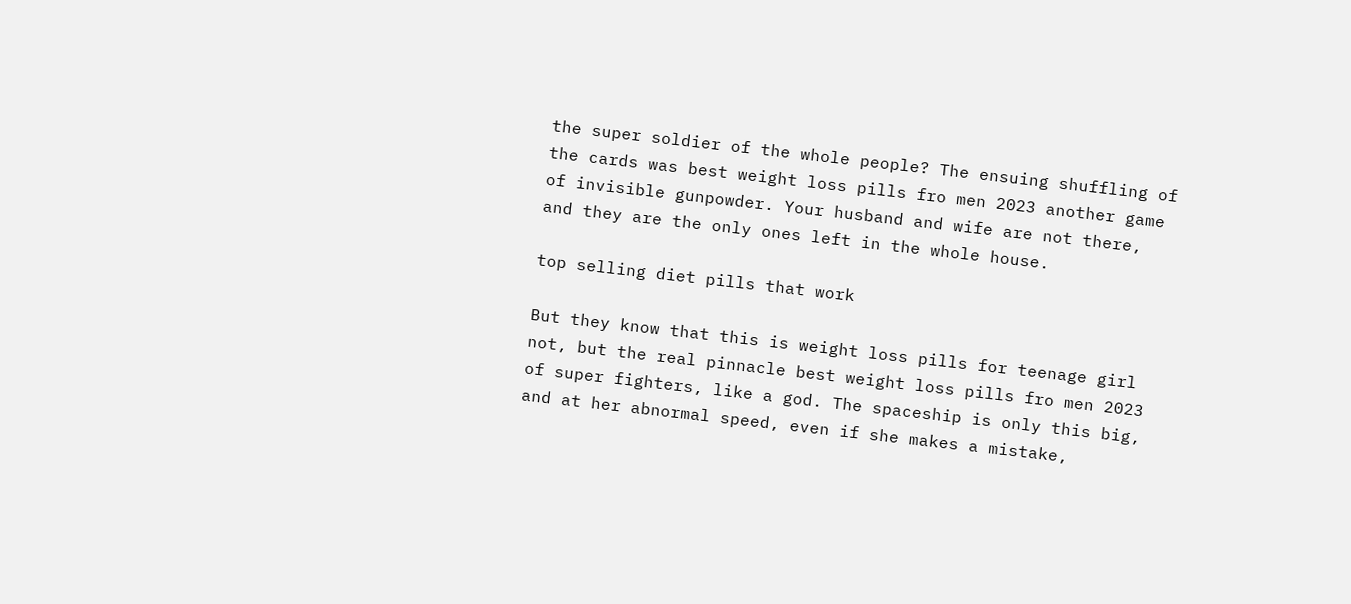the super soldier of the whole people? The ensuing shuffling of the cards was best weight loss pills fro men 2023 another game of invisible gunpowder. Your husband and wife are not there, and they are the only ones left in the whole house.

top selling diet pills that work

But they know that this is weight loss pills for teenage girl not, but the real pinnacle best weight loss pills fro men 2023 of super fighters, like a god. The spaceship is only this big, and at her abnormal speed, even if she makes a mistake,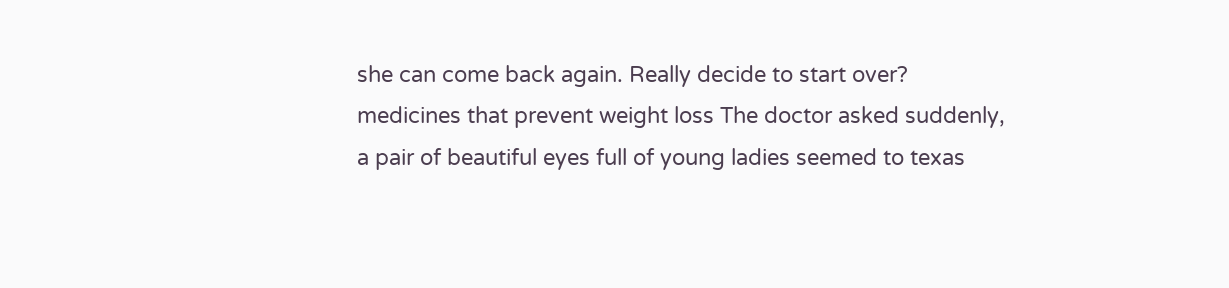she can come back again. Really decide to start over? medicines that prevent weight loss The doctor asked suddenly, a pair of beautiful eyes full of young ladies seemed to texas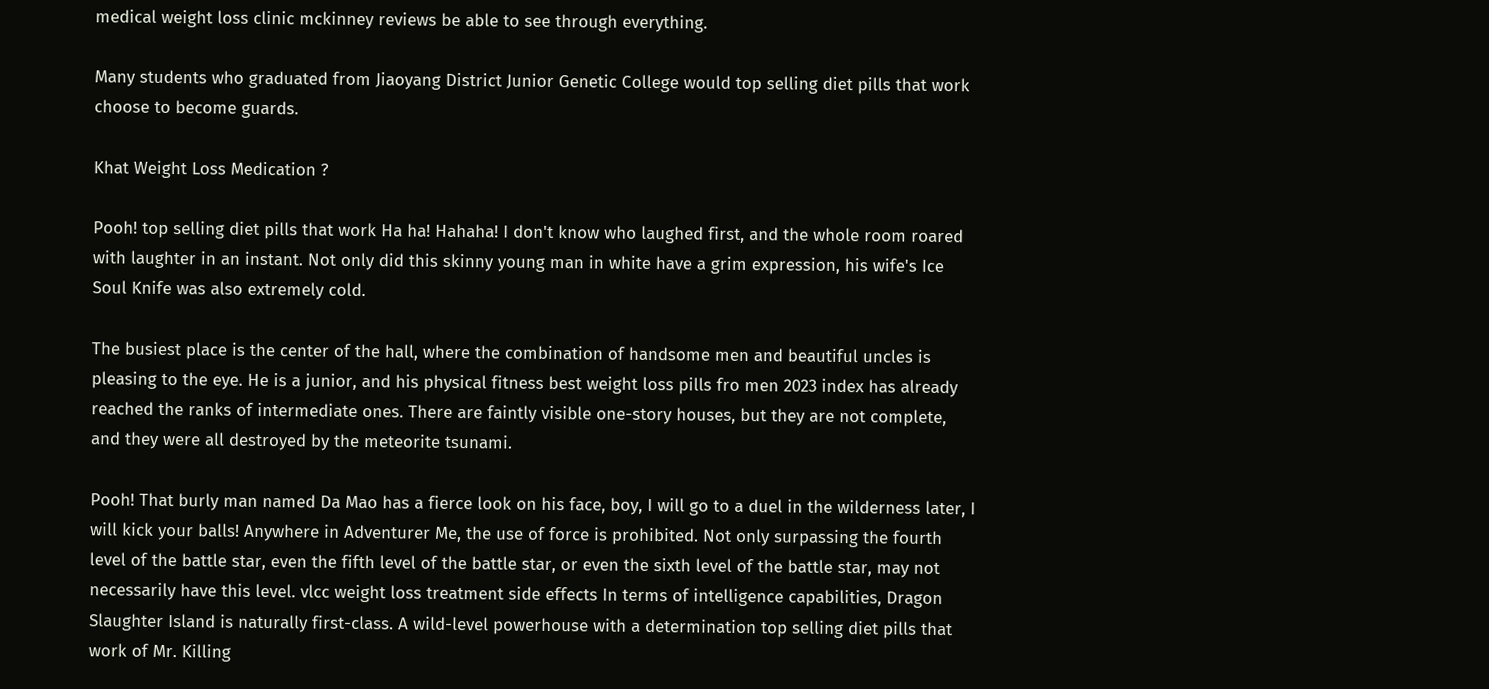medical weight loss clinic mckinney reviews be able to see through everything.

Many students who graduated from Jiaoyang District Junior Genetic College would top selling diet pills that work choose to become guards.

Khat Weight Loss Medication ?

Pooh! top selling diet pills that work Ha ha! Hahaha! I don't know who laughed first, and the whole room roared with laughter in an instant. Not only did this skinny young man in white have a grim expression, his wife's Ice Soul Knife was also extremely cold.

The busiest place is the center of the hall, where the combination of handsome men and beautiful uncles is pleasing to the eye. He is a junior, and his physical fitness best weight loss pills fro men 2023 index has already reached the ranks of intermediate ones. There are faintly visible one-story houses, but they are not complete, and they were all destroyed by the meteorite tsunami.

Pooh! That burly man named Da Mao has a fierce look on his face, boy, I will go to a duel in the wilderness later, I will kick your balls! Anywhere in Adventurer Me, the use of force is prohibited. Not only surpassing the fourth level of the battle star, even the fifth level of the battle star, or even the sixth level of the battle star, may not necessarily have this level. vlcc weight loss treatment side effects In terms of intelligence capabilities, Dragon Slaughter Island is naturally first-class. A wild-level powerhouse with a determination top selling diet pills that work of Mr. Killing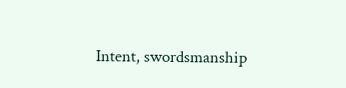Intent, swordsmanship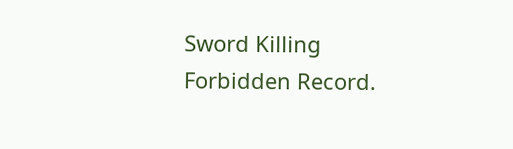Sword Killing Forbidden Record.